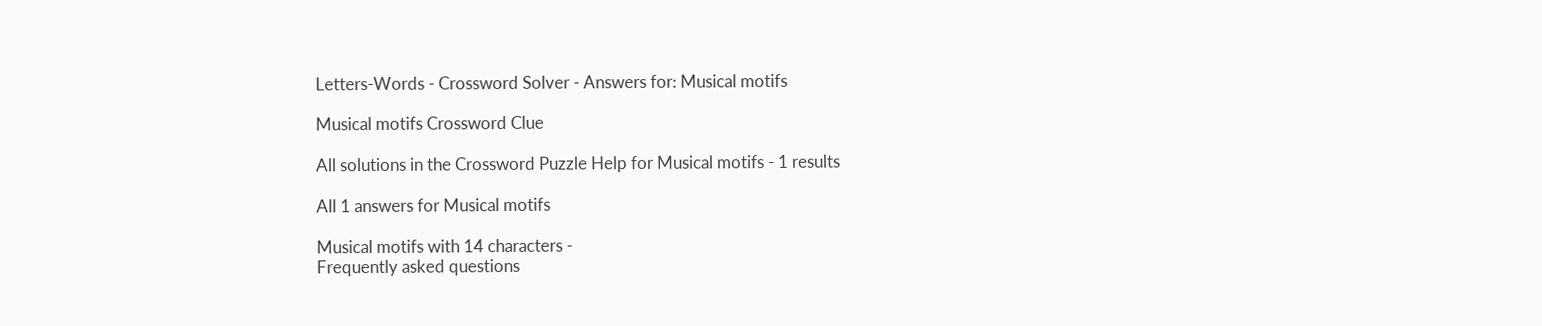Letters-Words - Crossword Solver - Answers for: Musical motifs

Musical motifs Crossword Clue

All solutions in the Crossword Puzzle Help for Musical motifs - 1 results

All 1 answers for Musical motifs

Musical motifs with 14 characters -
Frequently asked questions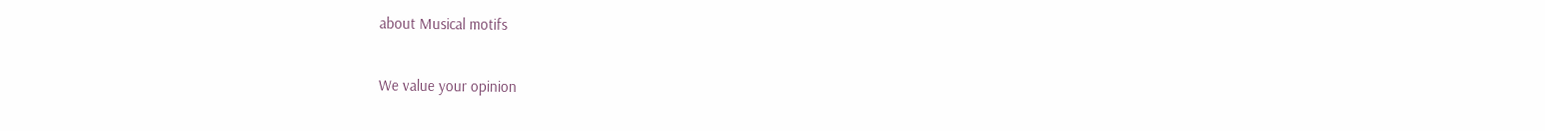about Musical motifs

We value your opinion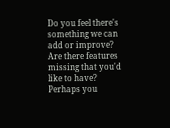Do you feel there's something we can add or improve? Are there features missing that you'd like to have? Perhaps you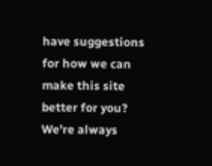have suggestions for how we can make this site better for you? We're always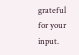grateful for your input.